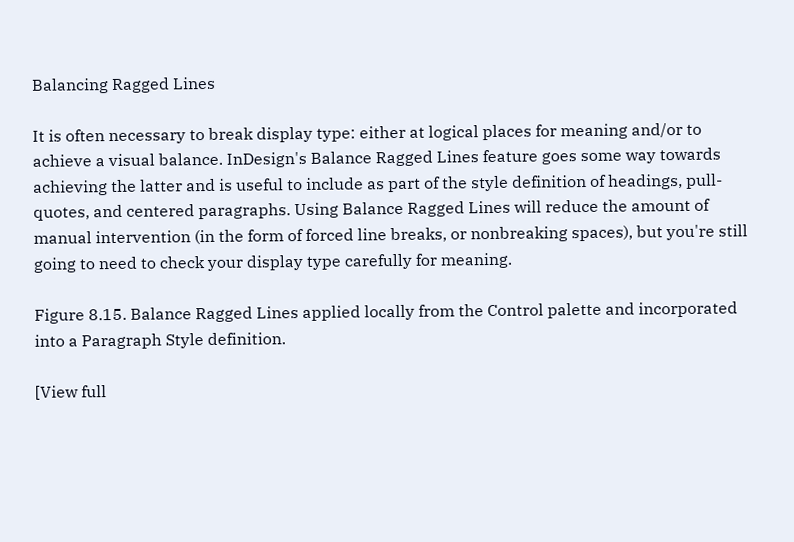Balancing Ragged Lines

It is often necessary to break display type: either at logical places for meaning and/or to achieve a visual balance. InDesign's Balance Ragged Lines feature goes some way towards achieving the latter and is useful to include as part of the style definition of headings, pull-quotes, and centered paragraphs. Using Balance Ragged Lines will reduce the amount of manual intervention (in the form of forced line breaks, or nonbreaking spaces), but you're still going to need to check your display type carefully for meaning.

Figure 8.15. Balance Ragged Lines applied locally from the Control palette and incorporated into a Paragraph Style definition.

[View full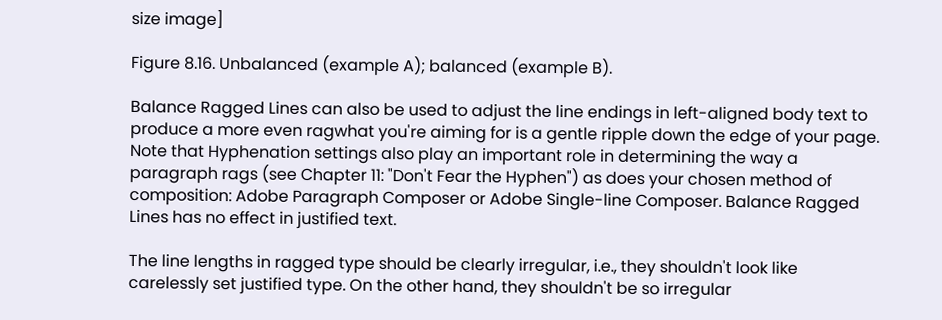size image]

Figure 8.16. Unbalanced (example A); balanced (example B).

Balance Ragged Lines can also be used to adjust the line endings in left-aligned body text to produce a more even ragwhat you're aiming for is a gentle ripple down the edge of your page. Note that Hyphenation settings also play an important role in determining the way a paragraph rags (see Chapter 11: "Don't Fear the Hyphen") as does your chosen method of composition: Adobe Paragraph Composer or Adobe Single-line Composer. Balance Ragged Lines has no effect in justified text.

The line lengths in ragged type should be clearly irregular, i.e., they shouldn't look like carelessly set justified type. On the other hand, they shouldn't be so irregular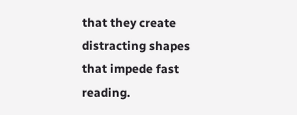that they create distracting shapes that impede fast reading.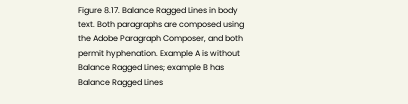Figure 8.17. Balance Ragged Lines in body text. Both paragraphs are composed using the Adobe Paragraph Composer, and both permit hyphenation. Example A is without Balance Ragged Lines; example B has Balance Ragged Lines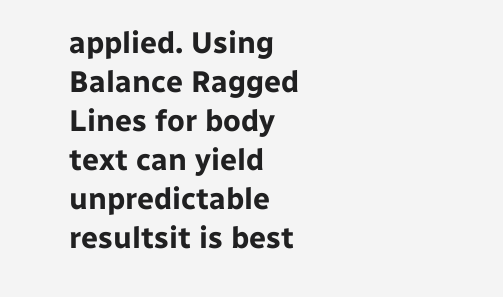applied. Using Balance Ragged Lines for body text can yield unpredictable resultsit is best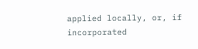applied locally, or, if incorporated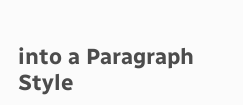into a Paragraph Style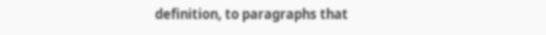definition, to paragraphs that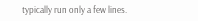typically run only a few lines.